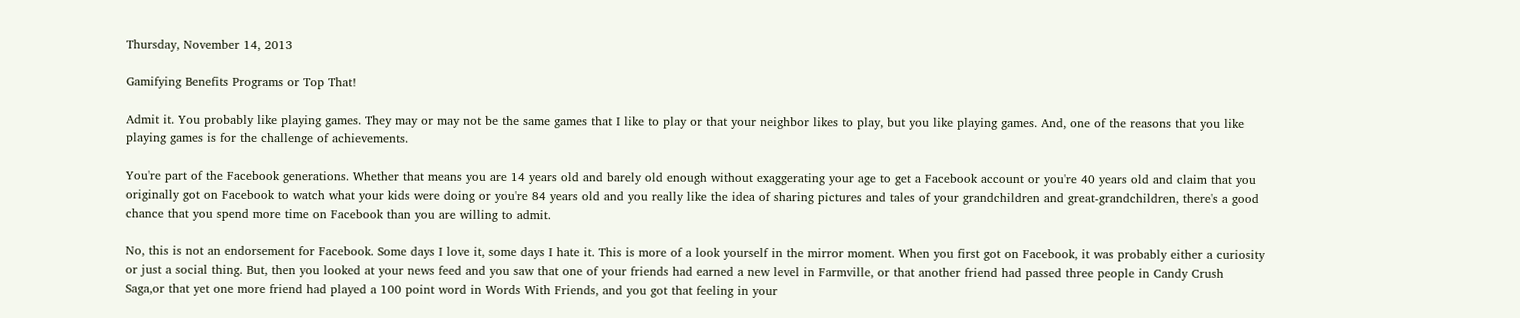Thursday, November 14, 2013

Gamifying Benefits Programs or Top That!

Admit it. You probably like playing games. They may or may not be the same games that I like to play or that your neighbor likes to play, but you like playing games. And, one of the reasons that you like playing games is for the challenge of achievements.

You're part of the Facebook generations. Whether that means you are 14 years old and barely old enough without exaggerating your age to get a Facebook account or you're 40 years old and claim that you originally got on Facebook to watch what your kids were doing or you're 84 years old and you really like the idea of sharing pictures and tales of your grandchildren and great-grandchildren, there's a good chance that you spend more time on Facebook than you are willing to admit.

No, this is not an endorsement for Facebook. Some days I love it, some days I hate it. This is more of a look yourself in the mirror moment. When you first got on Facebook, it was probably either a curiosity or just a social thing. But, then you looked at your news feed and you saw that one of your friends had earned a new level in Farmville, or that another friend had passed three people in Candy Crush Saga,or that yet one more friend had played a 100 point word in Words With Friends, and you got that feeling in your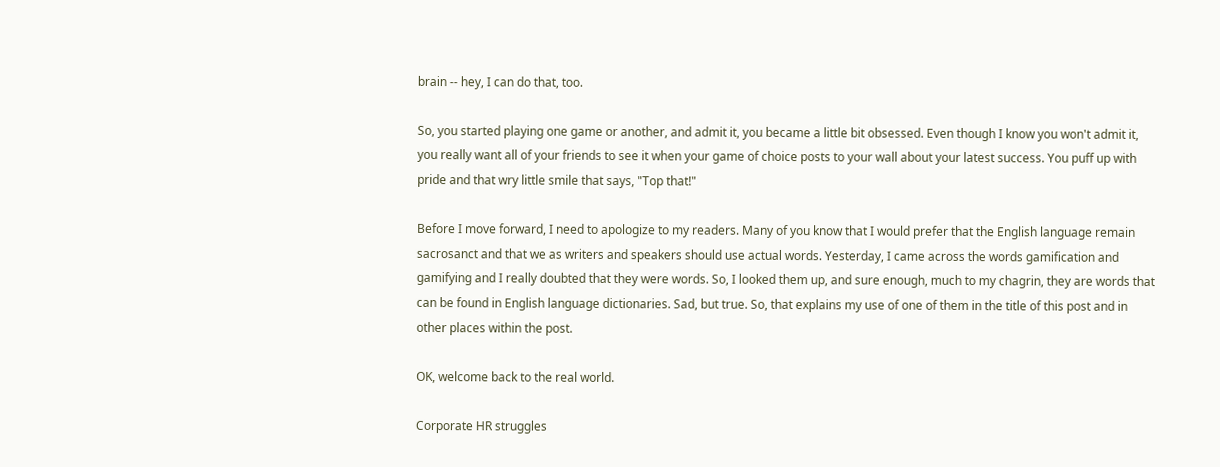brain -- hey, I can do that, too.

So, you started playing one game or another, and admit it, you became a little bit obsessed. Even though I know you won't admit it, you really want all of your friends to see it when your game of choice posts to your wall about your latest success. You puff up with pride and that wry little smile that says, "Top that!"

Before I move forward, I need to apologize to my readers. Many of you know that I would prefer that the English language remain sacrosanct and that we as writers and speakers should use actual words. Yesterday, I came across the words gamification and gamifying and I really doubted that they were words. So, I looked them up, and sure enough, much to my chagrin, they are words that can be found in English language dictionaries. Sad, but true. So, that explains my use of one of them in the title of this post and in other places within the post.

OK, welcome back to the real world.

Corporate HR struggles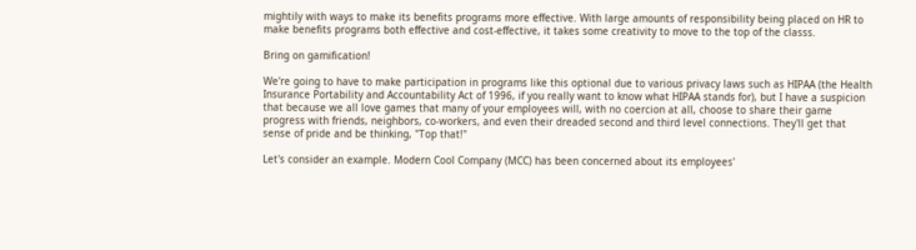mightily with ways to make its benefits programs more effective. With large amounts of responsibility being placed on HR to make benefits programs both effective and cost-effective, it takes some creativity to move to the top of the classs.

Bring on gamification!

We're going to have to make participation in programs like this optional due to various privacy laws such as HIPAA (the Health Insurance Portability and Accountability Act of 1996, if you really want to know what HIPAA stands for), but I have a suspicion that because we all love games that many of your employees will, with no coercion at all, choose to share their game progress with friends, neighbors, co-workers, and even their dreaded second and third level connections. They'll get that sense of pride and be thinking, "Top that!"

Let's consider an example. Modern Cool Company (MCC) has been concerned about its employees'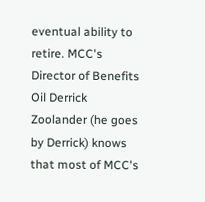eventual ability to retire. MCC's Director of Benefits Oil Derrick Zoolander (he goes by Derrick) knows that most of MCC's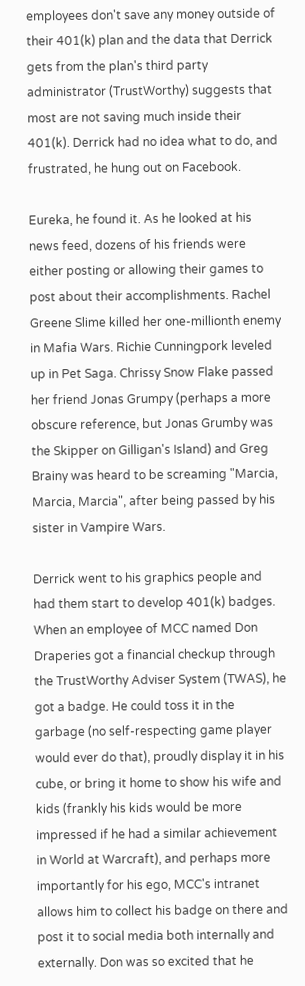employees don't save any money outside of their 401(k) plan and the data that Derrick gets from the plan's third party administrator (TrustWorthy) suggests that most are not saving much inside their 401(k). Derrick had no idea what to do, and frustrated, he hung out on Facebook.

Eureka, he found it. As he looked at his news feed, dozens of his friends were either posting or allowing their games to post about their accomplishments. Rachel Greene Slime killed her one-millionth enemy in Mafia Wars. Richie Cunningpork leveled up in Pet Saga. Chrissy Snow Flake passed her friend Jonas Grumpy (perhaps a more obscure reference, but Jonas Grumby was the Skipper on Gilligan's Island) and Greg Brainy was heard to be screaming "Marcia, Marcia, Marcia", after being passed by his sister in Vampire Wars.

Derrick went to his graphics people and had them start to develop 401(k) badges. When an employee of MCC named Don Draperies got a financial checkup through the TrustWorthy Adviser System (TWAS), he got a badge. He could toss it in the garbage (no self-respecting game player would ever do that), proudly display it in his cube, or bring it home to show his wife and kids (frankly his kids would be more impressed if he had a similar achievement in World at Warcraft), and perhaps more importantly for his ego, MCC's intranet allows him to collect his badge on there and post it to social media both internally and externally. Don was so excited that he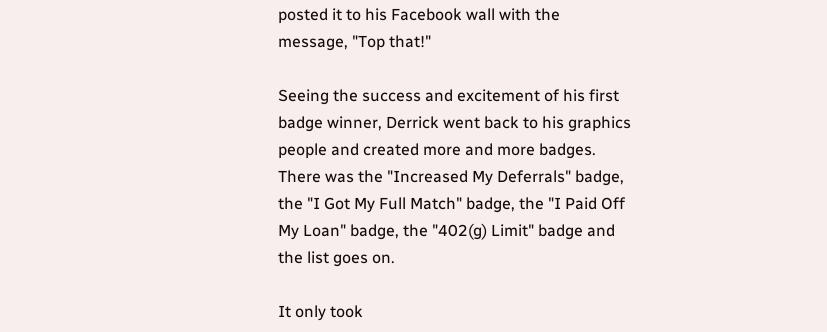posted it to his Facebook wall with the message, "Top that!"

Seeing the success and excitement of his first badge winner, Derrick went back to his graphics people and created more and more badges. There was the "Increased My Deferrals" badge, the "I Got My Full Match" badge, the "I Paid Off My Loan" badge, the "402(g) Limit" badge and the list goes on.

It only took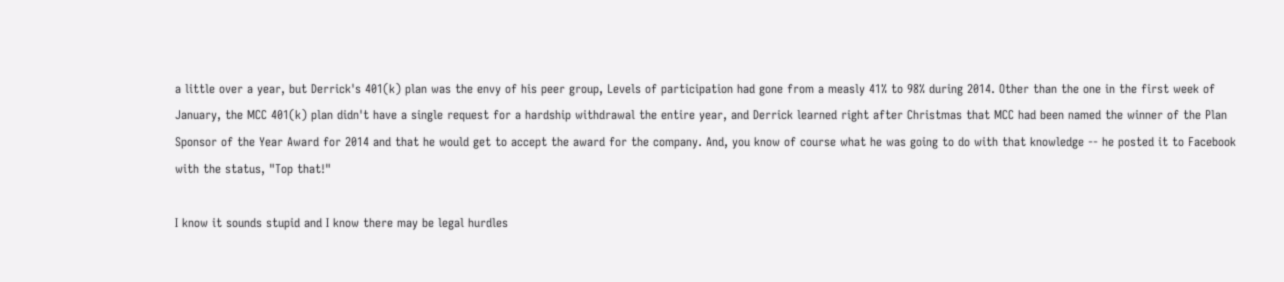a little over a year, but Derrick's 401(k) plan was the envy of his peer group, Levels of participation had gone from a measly 41% to 98% during 2014. Other than the one in the first week of January, the MCC 401(k) plan didn't have a single request for a hardship withdrawal the entire year, and Derrick learned right after Christmas that MCC had been named the winner of the Plan Sponsor of the Year Award for 2014 and that he would get to accept the award for the company. And, you know of course what he was going to do with that knowledge -- he posted it to Facebook with the status, "Top that!"

I know it sounds stupid and I know there may be legal hurdles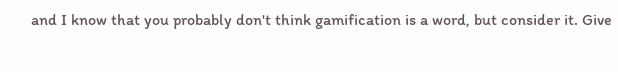and I know that you probably don't think gamification is a word, but consider it. Give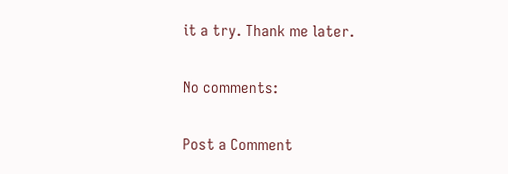it a try. Thank me later.

No comments:

Post a Comment